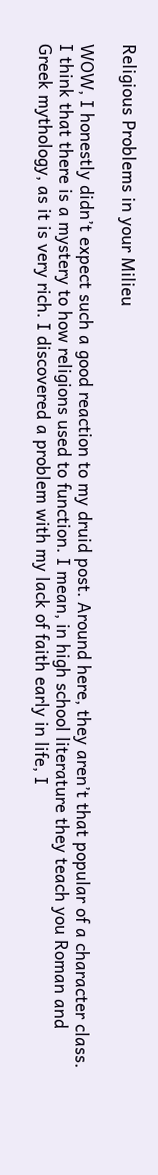Religious Problems in your Milieu

WOW, I honestly didn’t expect such a good reaction to my druid post. Around here, they aren’t that popular of a character class. I think that there is a mystery to how religions used to function. I mean, in high school literature they teach you Roman and Greek mythology, as it is very rich. I discovered a problem with my lack of faith early in life, I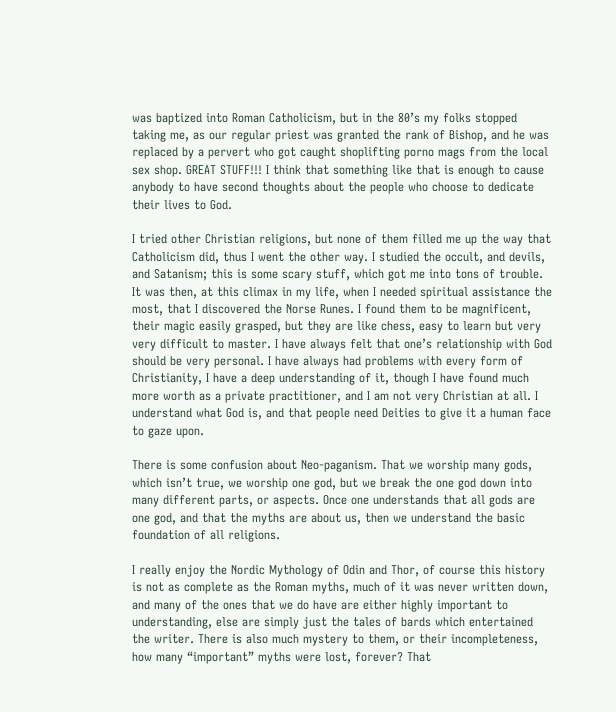was baptized into Roman Catholicism, but in the 80’s my folks stopped taking me, as our regular priest was granted the rank of Bishop, and he was replaced by a pervert who got caught shoplifting porno mags from the local sex shop. GREAT STUFF!!! I think that something like that is enough to cause anybody to have second thoughts about the people who choose to dedicate their lives to God.

I tried other Christian religions, but none of them filled me up the way that Catholicism did, thus I went the other way. I studied the occult, and devils, and Satanism; this is some scary stuff, which got me into tons of trouble. It was then, at this climax in my life, when I needed spiritual assistance the most, that I discovered the Norse Runes. I found them to be magnificent, their magic easily grasped, but they are like chess, easy to learn but very very difficult to master. I have always felt that one’s relationship with God should be very personal. I have always had problems with every form of Christianity, I have a deep understanding of it, though I have found much more worth as a private practitioner, and I am not very Christian at all. I understand what God is, and that people need Deities to give it a human face to gaze upon.

There is some confusion about Neo-paganism. That we worship many gods, which isn’t true, we worship one god, but we break the one god down into many different parts, or aspects. Once one understands that all gods are one god, and that the myths are about us, then we understand the basic foundation of all religions.

I really enjoy the Nordic Mythology of Odin and Thor, of course this history is not as complete as the Roman myths, much of it was never written down, and many of the ones that we do have are either highly important to understanding, else are simply just the tales of bards which entertained the writer. There is also much mystery to them, or their incompleteness, how many “important” myths were lost, forever? That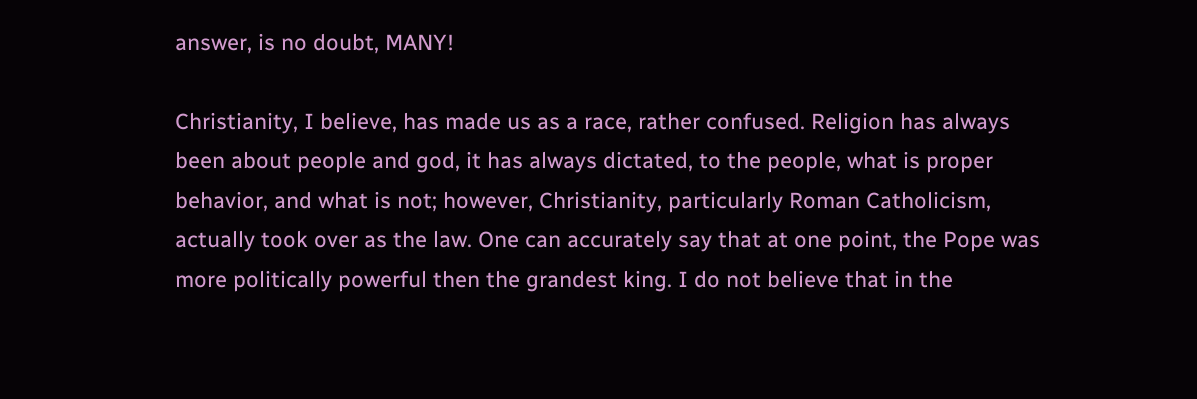answer, is no doubt, MANY!

Christianity, I believe, has made us as a race, rather confused. Religion has always been about people and god, it has always dictated, to the people, what is proper behavior, and what is not; however, Christianity, particularly Roman Catholicism, actually took over as the law. One can accurately say that at one point, the Pope was more politically powerful then the grandest king. I do not believe that in the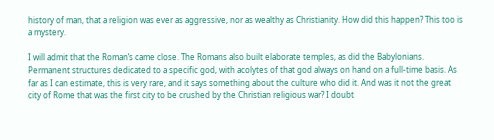history of man, that a religion was ever as aggressive, nor as wealthy as Christianity. How did this happen? This too is a mystery.

I will admit that the Roman’s came close. The Romans also built elaborate temples, as did the Babylonians. Permanent structures dedicated to a specific god, with acolytes of that god always on hand on a full-time basis. As far as I can estimate, this is very rare, and it says something about the culture who did it. And was it not the great city of Rome that was the first city to be crushed by the Christian religious war? I doubt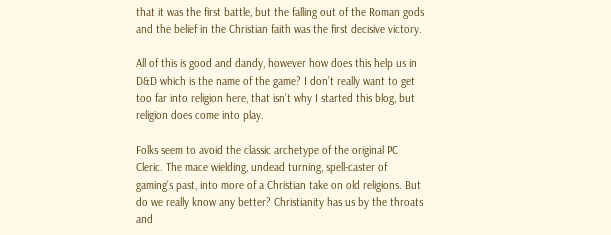that it was the first battle, but the falling out of the Roman gods and the belief in the Christian faith was the first decisive victory.

All of this is good and dandy, however how does this help us in D&D which is the name of the game? I don’t really want to get too far into religion here, that isn’t why I started this blog, but religion does come into play.

Folks seem to avoid the classic archetype of the original PC Cleric. The mace wielding, undead turning, spell-caster of gaming’s past, into more of a Christian take on old religions. But do we really know any better? Christianity has us by the throats and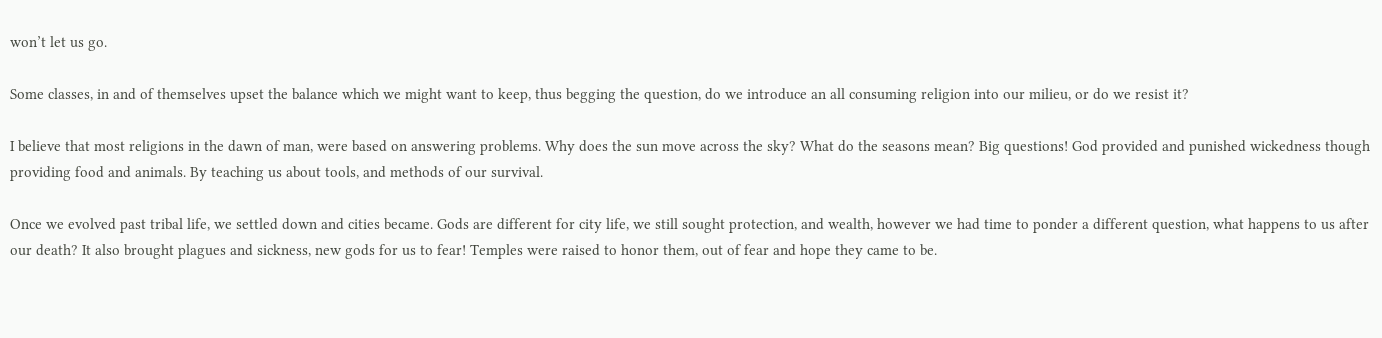won’t let us go.

Some classes, in and of themselves upset the balance which we might want to keep, thus begging the question, do we introduce an all consuming religion into our milieu, or do we resist it?

I believe that most religions in the dawn of man, were based on answering problems. Why does the sun move across the sky? What do the seasons mean? Big questions! God provided and punished wickedness though providing food and animals. By teaching us about tools, and methods of our survival.

Once we evolved past tribal life, we settled down and cities became. Gods are different for city life, we still sought protection, and wealth, however we had time to ponder a different question, what happens to us after our death? It also brought plagues and sickness, new gods for us to fear! Temples were raised to honor them, out of fear and hope they came to be.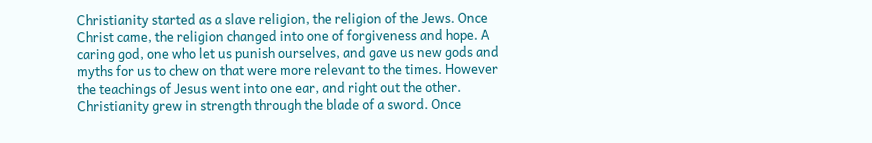Christianity started as a slave religion, the religion of the Jews. Once Christ came, the religion changed into one of forgiveness and hope. A caring god, one who let us punish ourselves, and gave us new gods and myths for us to chew on that were more relevant to the times. However the teachings of Jesus went into one ear, and right out the other. Christianity grew in strength through the blade of a sword. Once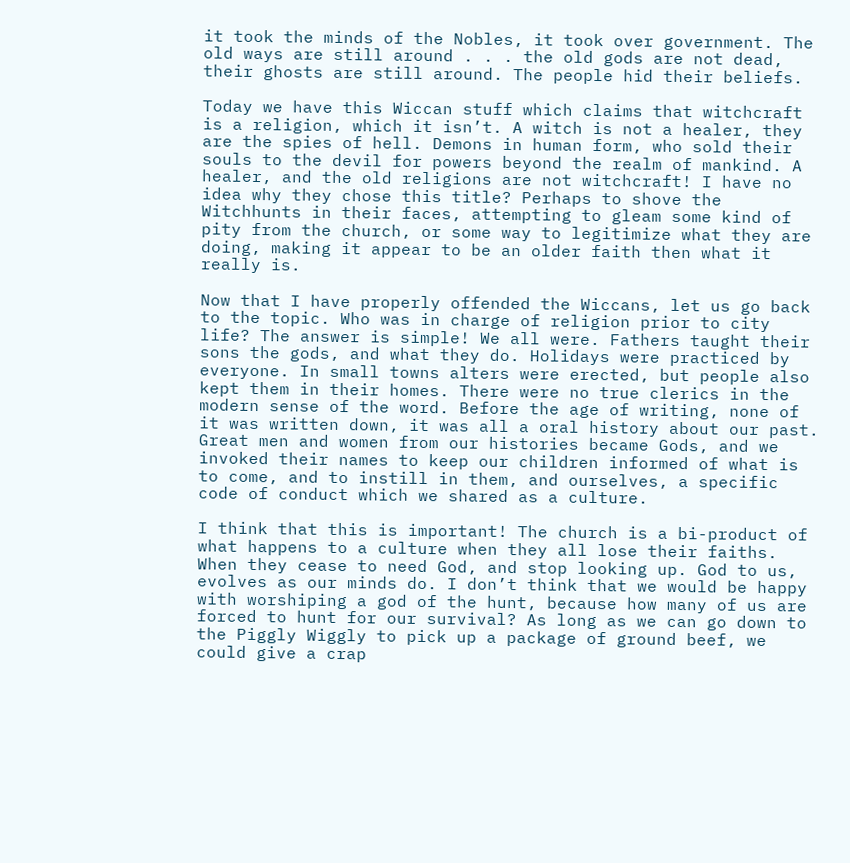it took the minds of the Nobles, it took over government. The old ways are still around . . . the old gods are not dead, their ghosts are still around. The people hid their beliefs.

Today we have this Wiccan stuff which claims that witchcraft is a religion, which it isn’t. A witch is not a healer, they are the spies of hell. Demons in human form, who sold their souls to the devil for powers beyond the realm of mankind. A healer, and the old religions are not witchcraft! I have no idea why they chose this title? Perhaps to shove the Witchhunts in their faces, attempting to gleam some kind of pity from the church, or some way to legitimize what they are doing, making it appear to be an older faith then what it really is.

Now that I have properly offended the Wiccans, let us go back to the topic. Who was in charge of religion prior to city life? The answer is simple! We all were. Fathers taught their sons the gods, and what they do. Holidays were practiced by everyone. In small towns alters were erected, but people also kept them in their homes. There were no true clerics in the modern sense of the word. Before the age of writing, none of it was written down, it was all a oral history about our past. Great men and women from our histories became Gods, and we invoked their names to keep our children informed of what is to come, and to instill in them, and ourselves, a specific code of conduct which we shared as a culture.

I think that this is important! The church is a bi-product of what happens to a culture when they all lose their faiths. When they cease to need God, and stop looking up. God to us, evolves as our minds do. I don’t think that we would be happy with worshiping a god of the hunt, because how many of us are forced to hunt for our survival? As long as we can go down to the Piggly Wiggly to pick up a package of ground beef, we could give a crap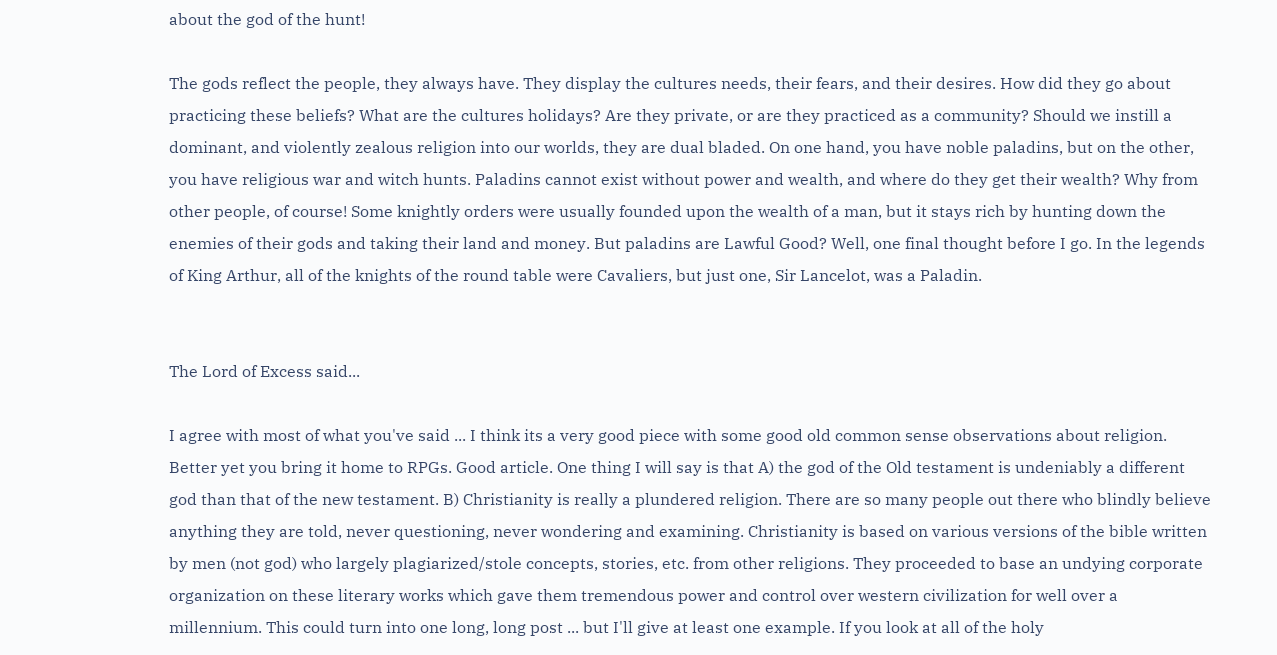about the god of the hunt!

The gods reflect the people, they always have. They display the cultures needs, their fears, and their desires. How did they go about practicing these beliefs? What are the cultures holidays? Are they private, or are they practiced as a community? Should we instill a dominant, and violently zealous religion into our worlds, they are dual bladed. On one hand, you have noble paladins, but on the other, you have religious war and witch hunts. Paladins cannot exist without power and wealth, and where do they get their wealth? Why from other people, of course! Some knightly orders were usually founded upon the wealth of a man, but it stays rich by hunting down the enemies of their gods and taking their land and money. But paladins are Lawful Good? Well, one final thought before I go. In the legends of King Arthur, all of the knights of the round table were Cavaliers, but just one, Sir Lancelot, was a Paladin.


The Lord of Excess said...

I agree with most of what you've said ... I think its a very good piece with some good old common sense observations about religion. Better yet you bring it home to RPGs. Good article. One thing I will say is that A) the god of the Old testament is undeniably a different god than that of the new testament. B) Christianity is really a plundered religion. There are so many people out there who blindly believe anything they are told, never questioning, never wondering and examining. Christianity is based on various versions of the bible written by men (not god) who largely plagiarized/stole concepts, stories, etc. from other religions. They proceeded to base an undying corporate organization on these literary works which gave them tremendous power and control over western civilization for well over a millennium. This could turn into one long, long post ... but I'll give at least one example. If you look at all of the holy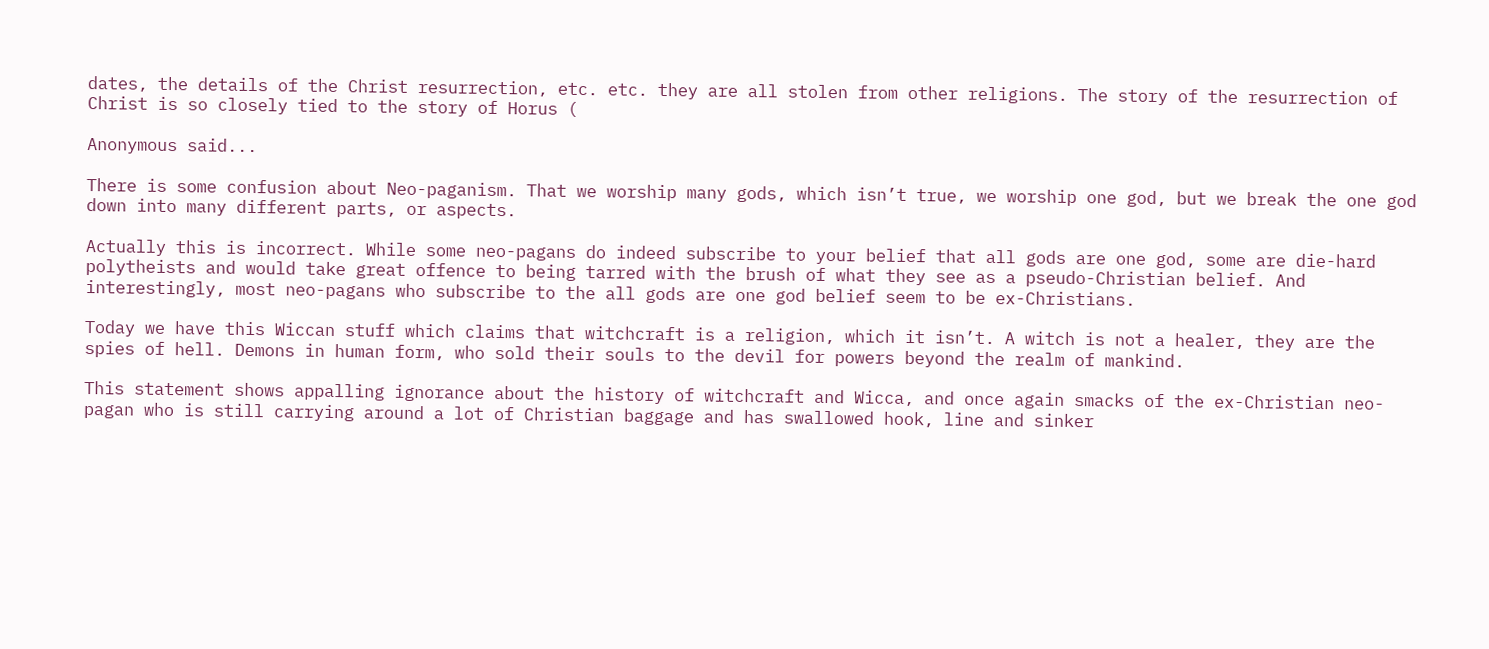dates, the details of the Christ resurrection, etc. etc. they are all stolen from other religions. The story of the resurrection of Christ is so closely tied to the story of Horus (

Anonymous said...

There is some confusion about Neo-paganism. That we worship many gods, which isn’t true, we worship one god, but we break the one god down into many different parts, or aspects.

Actually this is incorrect. While some neo-pagans do indeed subscribe to your belief that all gods are one god, some are die-hard polytheists and would take great offence to being tarred with the brush of what they see as a pseudo-Christian belief. And interestingly, most neo-pagans who subscribe to the all gods are one god belief seem to be ex-Christians.

Today we have this Wiccan stuff which claims that witchcraft is a religion, which it isn’t. A witch is not a healer, they are the spies of hell. Demons in human form, who sold their souls to the devil for powers beyond the realm of mankind.

This statement shows appalling ignorance about the history of witchcraft and Wicca, and once again smacks of the ex-Christian neo-pagan who is still carrying around a lot of Christian baggage and has swallowed hook, line and sinker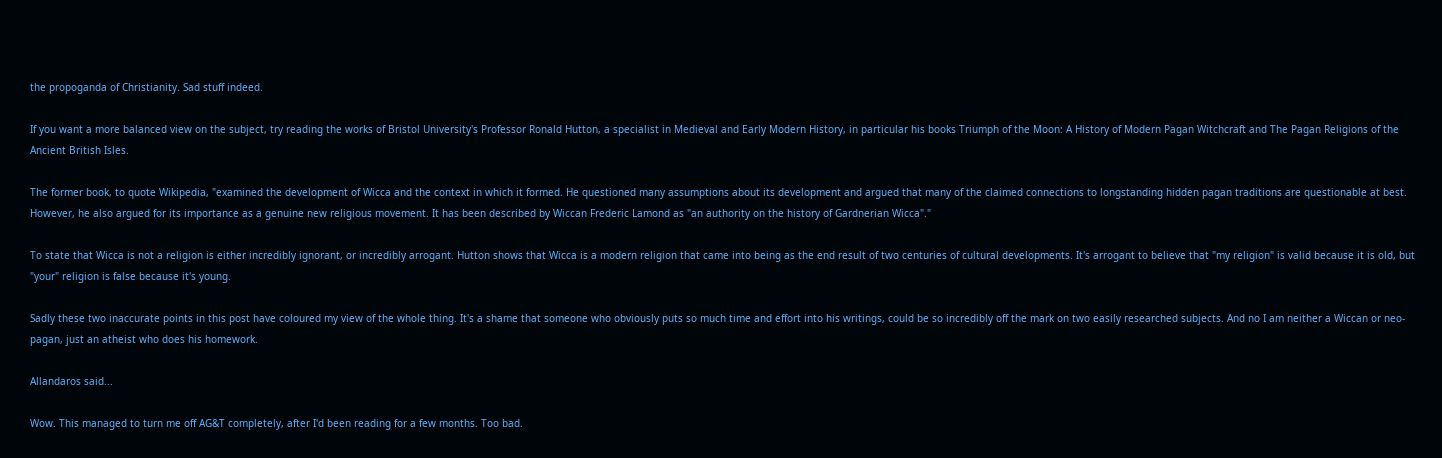the propoganda of Christianity. Sad stuff indeed.

If you want a more balanced view on the subject, try reading the works of Bristol University's Professor Ronald Hutton, a specialist in Medieval and Early Modern History, in particular his books Triumph of the Moon: A History of Modern Pagan Witchcraft and The Pagan Religions of the Ancient British Isles.

The former book, to quote Wikipedia, "examined the development of Wicca and the context in which it formed. He questioned many assumptions about its development and argued that many of the claimed connections to longstanding hidden pagan traditions are questionable at best. However, he also argued for its importance as a genuine new religious movement. It has been described by Wiccan Frederic Lamond as "an authority on the history of Gardnerian Wicca"."

To state that Wicca is not a religion is either incredibly ignorant, or incredibly arrogant. Hutton shows that Wicca is a modern religion that came into being as the end result of two centuries of cultural developments. It's arrogant to believe that "my religion" is valid because it is old, but "your" religion is false because it's young.

Sadly these two inaccurate points in this post have coloured my view of the whole thing. It's a shame that someone who obviously puts so much time and effort into his writings, could be so incredibly off the mark on two easily researched subjects. And no I am neither a Wiccan or neo-pagan, just an atheist who does his homework.

Allandaros said...

Wow. This managed to turn me off AG&T completely, after I'd been reading for a few months. Too bad.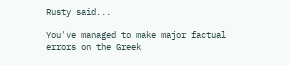Rusty said...

You've managed to make major factual errors on the Greek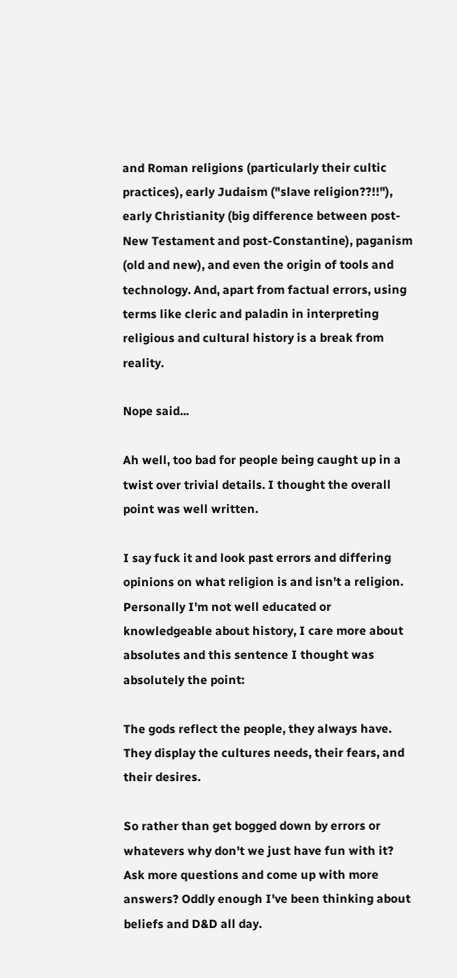and Roman religions (particularly their cultic practices), early Judaism ("slave religion??!!"), early Christianity (big difference between post-New Testament and post-Constantine), paganism (old and new), and even the origin of tools and technology. And, apart from factual errors, using terms like cleric and paladin in interpreting religious and cultural history is a break from reality.

Nope said...

Ah well, too bad for people being caught up in a twist over trivial details. I thought the overall point was well written.

I say fuck it and look past errors and differing opinions on what religion is and isn't a religion. Personally I'm not well educated or knowledgeable about history, I care more about absolutes and this sentence I thought was absolutely the point:

The gods reflect the people, they always have. They display the cultures needs, their fears, and their desires.

So rather than get bogged down by errors or whatevers why don't we just have fun with it? Ask more questions and come up with more answers? Oddly enough I've been thinking about beliefs and D&D all day.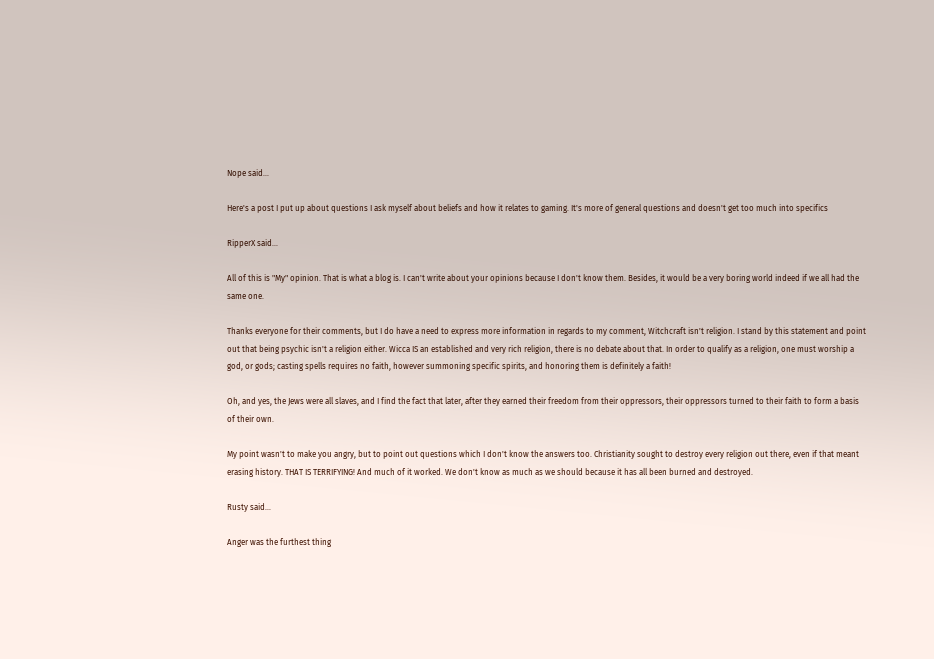Nope said...

Here's a post I put up about questions I ask myself about beliefs and how it relates to gaming. It's more of general questions and doesn't get too much into specifics

RipperX said...

All of this is "My" opinion. That is what a blog is. I can't write about your opinions because I don't know them. Besides, it would be a very boring world indeed if we all had the same one.

Thanks everyone for their comments, but I do have a need to express more information in regards to my comment, Witchcraft isn't religion. I stand by this statement and point out that being psychic isn't a religion either. Wicca IS an established and very rich religion, there is no debate about that. In order to qualify as a religion, one must worship a god, or gods; casting spells requires no faith, however summoning specific spirits, and honoring them is definitely a faith!

Oh, and yes, the Jews were all slaves, and I find the fact that later, after they earned their freedom from their oppressors, their oppressors turned to their faith to form a basis of their own.

My point wasn't to make you angry, but to point out questions which I don't know the answers too. Christianity sought to destroy every religion out there, even if that meant erasing history. THAT IS TERRIFYING! And much of it worked. We don't know as much as we should because it has all been burned and destroyed.

Rusty said...

Anger was the furthest thing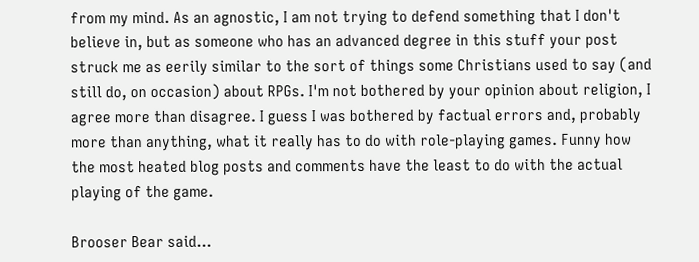from my mind. As an agnostic, I am not trying to defend something that I don't believe in, but as someone who has an advanced degree in this stuff your post struck me as eerily similar to the sort of things some Christians used to say (and still do, on occasion) about RPGs. I'm not bothered by your opinion about religion, I agree more than disagree. I guess I was bothered by factual errors and, probably more than anything, what it really has to do with role-playing games. Funny how the most heated blog posts and comments have the least to do with the actual playing of the game.

Brooser Bear said...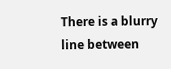There is a blurry line between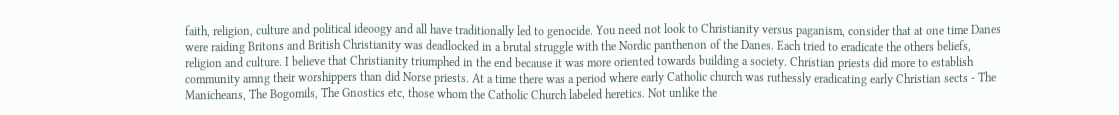faith, religion, culture and political ideoogy and all have traditionally led to genocide. You need not look to Christianity versus paganism, consider that at one time Danes were raiding Britons and British Christianity was deadlocked in a brutal struggle with the Nordic panthenon of the Danes. Each tried to eradicate the others beliefs, religion and culture. I believe that Christianity triumphed in the end because it was more oriented towards building a society. Christian priests did more to establish community amng their worshippers than did Norse priests. At a time there was a period where early Catholic church was ruthessly eradicating early Christian sects - The Manicheans, The Bogomils, The Gnostics etc, those whom the Catholic Church labeled heretics. Not unlike the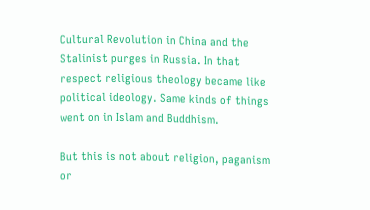Cultural Revolution in China and the Stalinist purges in Russia. In that respect religious theology became like political ideology. Same kinds of things went on in Islam and Buddhism.

But this is not about religion, paganism or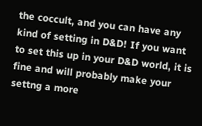the coccult, and you can have any kind of setting in D&D! If you want to set this up in your D&D world, it is fine and will probably make your settng a more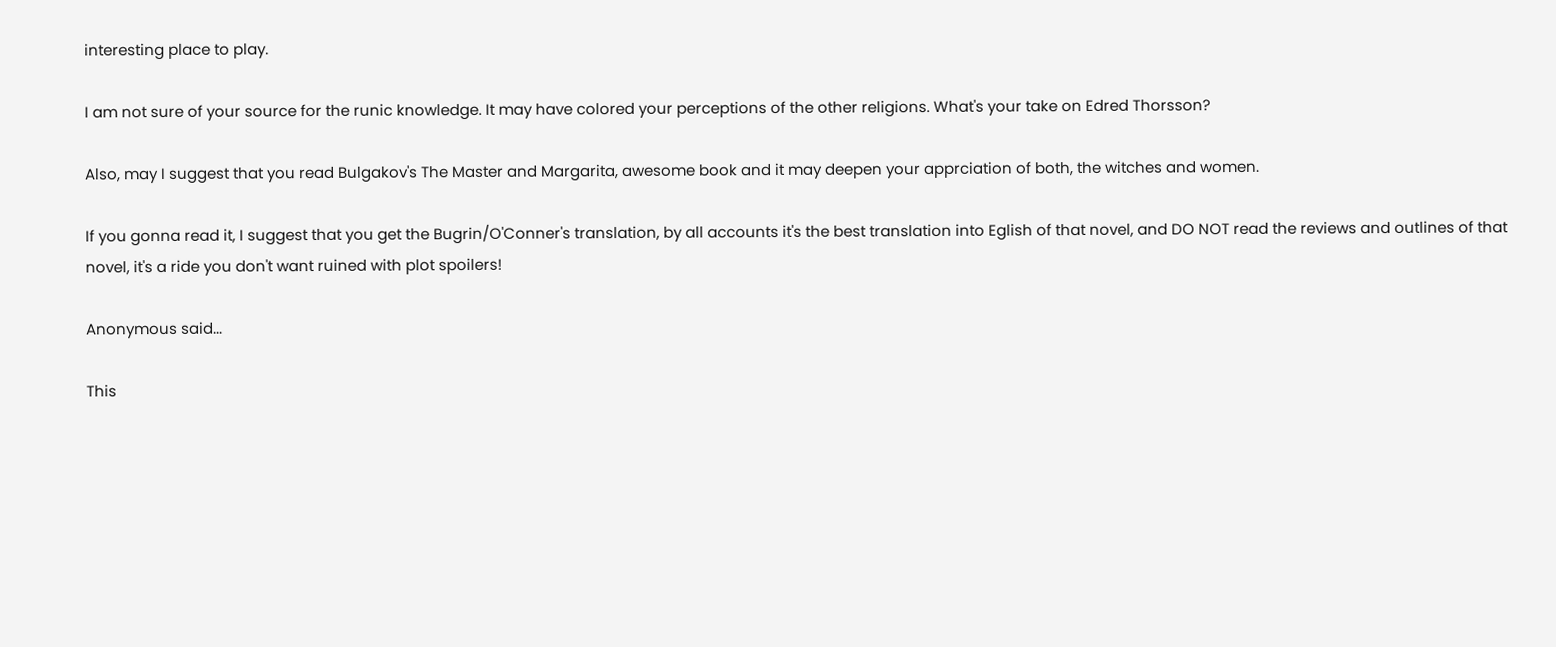interesting place to play.

I am not sure of your source for the runic knowledge. It may have colored your perceptions of the other religions. What's your take on Edred Thorsson?

Also, may I suggest that you read Bulgakov's The Master and Margarita, awesome book and it may deepen your apprciation of both, the witches and women.

If you gonna read it, I suggest that you get the Bugrin/O'Conner's translation, by all accounts it's the best translation into Eglish of that novel, and DO NOT read the reviews and outlines of that novel, it's a ride you don't want ruined with plot spoilers!

Anonymous said...

This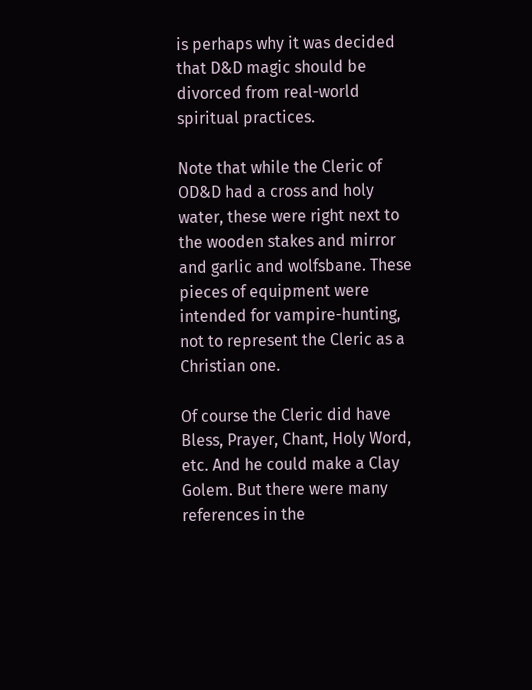is perhaps why it was decided that D&D magic should be divorced from real-world spiritual practices.

Note that while the Cleric of OD&D had a cross and holy water, these were right next to the wooden stakes and mirror and garlic and wolfsbane. These pieces of equipment were intended for vampire-hunting, not to represent the Cleric as a Christian one.

Of course the Cleric did have Bless, Prayer, Chant, Holy Word, etc. And he could make a Clay Golem. But there were many references in the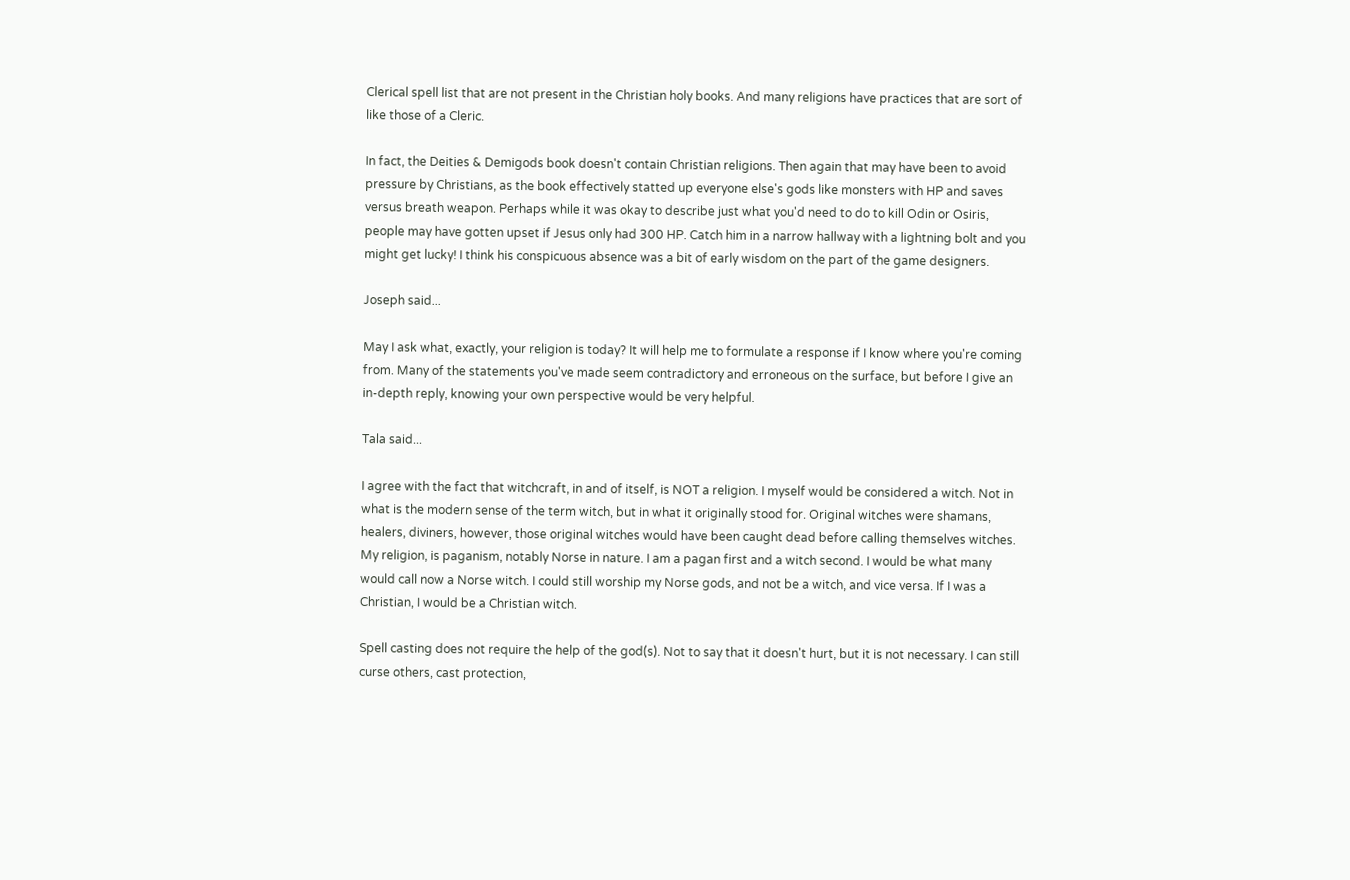Clerical spell list that are not present in the Christian holy books. And many religions have practices that are sort of like those of a Cleric.

In fact, the Deities & Demigods book doesn't contain Christian religions. Then again that may have been to avoid pressure by Christians, as the book effectively statted up everyone else's gods like monsters with HP and saves versus breath weapon. Perhaps while it was okay to describe just what you'd need to do to kill Odin or Osiris, people may have gotten upset if Jesus only had 300 HP. Catch him in a narrow hallway with a lightning bolt and you might get lucky! I think his conspicuous absence was a bit of early wisdom on the part of the game designers.

Joseph said...

May I ask what, exactly, your religion is today? It will help me to formulate a response if I know where you're coming from. Many of the statements you've made seem contradictory and erroneous on the surface, but before I give an in-depth reply, knowing your own perspective would be very helpful.

Tala said...

I agree with the fact that witchcraft, in and of itself, is NOT a religion. I myself would be considered a witch. Not in what is the modern sense of the term witch, but in what it originally stood for. Original witches were shamans, healers, diviners, however, those original witches would have been caught dead before calling themselves witches. My religion, is paganism, notably Norse in nature. I am a pagan first and a witch second. I would be what many would call now a Norse witch. I could still worship my Norse gods, and not be a witch, and vice versa. If I was a Christian, I would be a Christian witch.

Spell casting does not require the help of the god(s). Not to say that it doesn't hurt, but it is not necessary. I can still curse others, cast protection,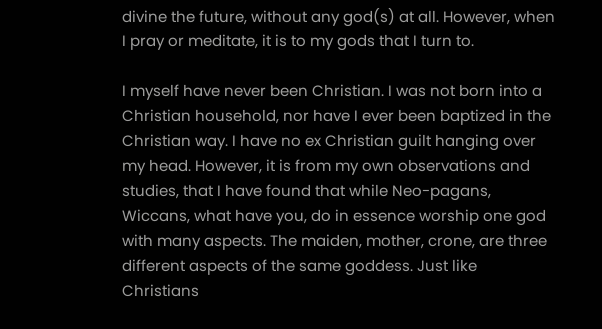divine the future, without any god(s) at all. However, when I pray or meditate, it is to my gods that I turn to.

I myself have never been Christian. I was not born into a Christian household, nor have I ever been baptized in the Christian way. I have no ex Christian guilt hanging over my head. However, it is from my own observations and studies, that I have found that while Neo-pagans, Wiccans, what have you, do in essence worship one god with many aspects. The maiden, mother, crone, are three different aspects of the same goddess. Just like Christians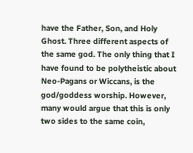have the Father, Son, and Holy Ghost. Three different aspects of the same god. The only thing that I have found to be polytheistic about Neo-Pagans or Wiccans, is the god/goddess worship. However, many would argue that this is only two sides to the same coin,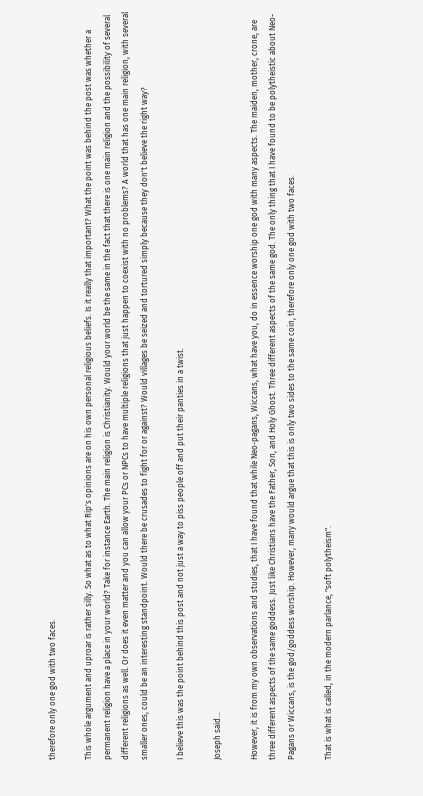therefore only one god with two faces.

This whole argument and uproar is rather silly. So what as to what Rip's opinions are on his own personal religious beliefs. Is it really that important? What the point was behind the post was whether a permanent religion have a place in your world? Take for instance Earth. The main religion is Christianity. Would your world be the same in the fact that there is one main religion and the possibility of several different religions as well. Or does it even matter and you can allow your PCs or NPCs to have multiple religions that just happen to coexist with no problems? A world that has one main religion, with several smaller ones, could be an interesting standpoint. Would there be crusades to fight for or against? Would villages be seized and tortured simply because they don't believe the right way?

I believe this was the point behind this post and not just a way to piss people off and put their panties in a twist.

Joseph said...

However, it is from my own observations and studies, that I have found that while Neo-pagans, Wiccans, what have you, do in essence worship one god with many aspects. The maiden, mother, crone, are three different aspects of the same goddess. Just like Christians have the Father, Son, and Holy Ghost. Three different aspects of the same god. The only thing that I have found to be polytheistic about Neo-Pagans or Wiccans, is the god/goddess worship. However, many would argue that this is only two sides to the same coin, therefore only one god with two faces.

That is what is called, in the modern parlance, "soft polytheism".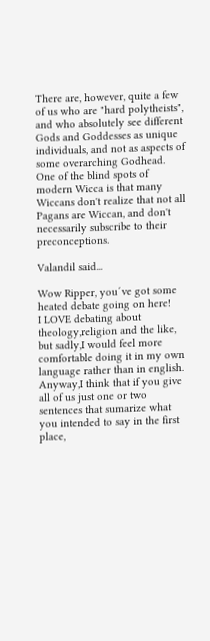There are, however, quite a few of us who are "hard polytheists", and who absolutely see different Gods and Goddesses as unique individuals, and not as aspects of some overarching Godhead. One of the blind spots of modern Wicca is that many Wiccans don't realize that not all Pagans are Wiccan, and don't necessarily subscribe to their preconceptions.

Valandil said...

Wow Ripper, you´ve got some heated debate going on here!
I LOVE debating about theology,religion and the like, but sadly,I would feel more comfortable doing it in my own language rather than in english.
Anyway,I think that if you give all of us just one or two sentences that sumarize what you intended to say in the first place,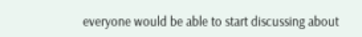everyone would be able to start discussing about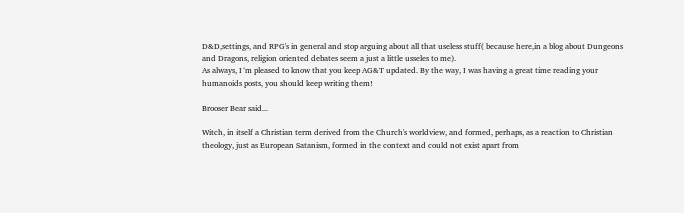D&D,settings, and RPG's in general and stop arguing about all that useless stuff( because here,in a blog about Dungeons and Dragons, religion oriented debates seem a just a little usseles to me).
As always, I´m pleased to know that you keep AG&T updated. By the way, I was having a great time reading your humanoids posts, you should keep writing them!

Brooser Bear said...

Witch, in itself a Christian term derived from the Church's worldview, and formed, perhaps, as a reaction to Christian theology, just as European Satanism, formed in the context and could not exist apart from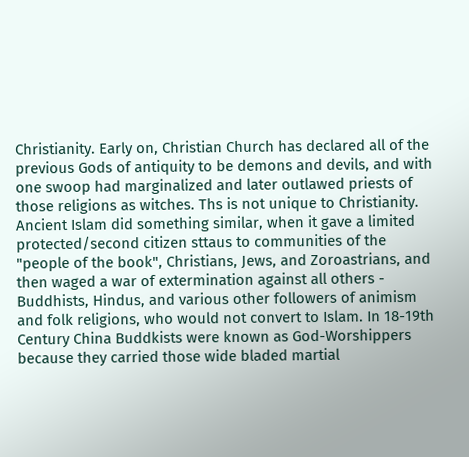Christianity. Early on, Christian Church has declared all of the previous Gods of antiquity to be demons and devils, and with one swoop had marginalized and later outlawed priests of those religions as witches. Ths is not unique to Christianity. Ancient Islam did something similar, when it gave a limited protected/second citizen sttaus to communities of the "people of the book", Christians, Jews, and Zoroastrians, and then waged a war of extermination against all others - Buddhists, Hindus, and various other followers of animism and folk religions, who would not convert to Islam. In 18-19th Century China Buddkists were known as God-Worshippers because they carried those wide bladed martial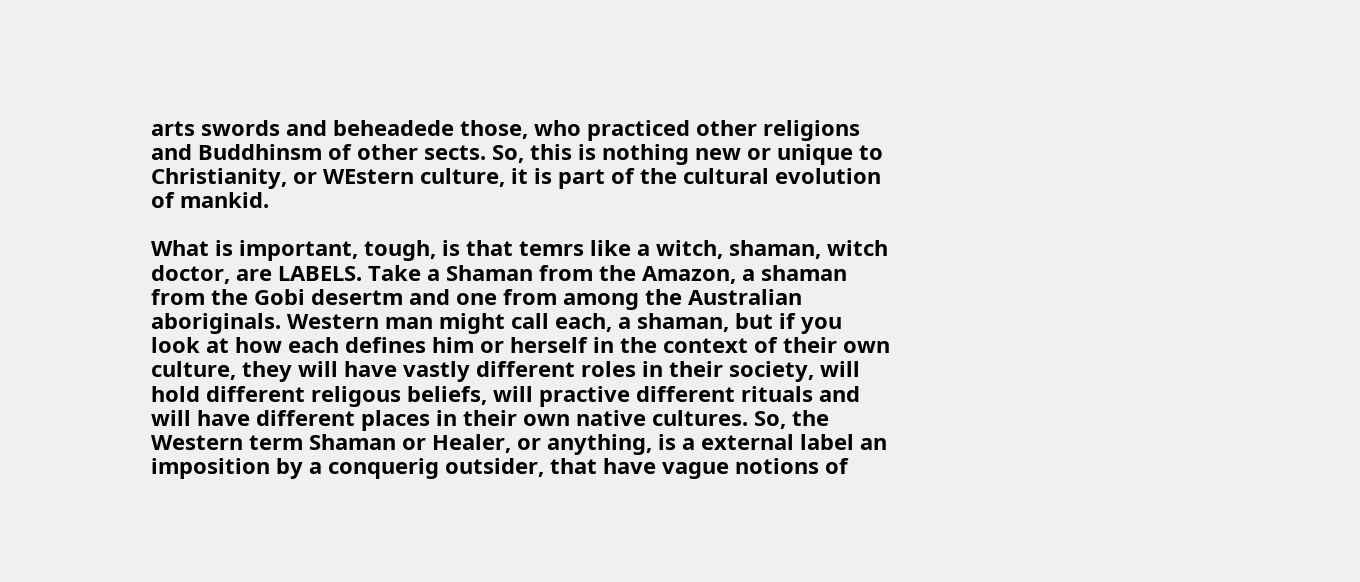arts swords and beheadede those, who practiced other religions and Buddhinsm of other sects. So, this is nothing new or unique to Christianity, or WEstern culture, it is part of the cultural evolution of mankid.

What is important, tough, is that temrs like a witch, shaman, witch doctor, are LABELS. Take a Shaman from the Amazon, a shaman from the Gobi desertm and one from among the Australian aboriginals. Western man might call each, a shaman, but if you look at how each defines him or herself in the context of their own culture, they will have vastly different roles in their society, will hold different religous beliefs, will practive different rituals and will have different places in their own native cultures. So, the Western term Shaman or Healer, or anything, is a external label an imposition by a conquerig outsider, that have vague notions of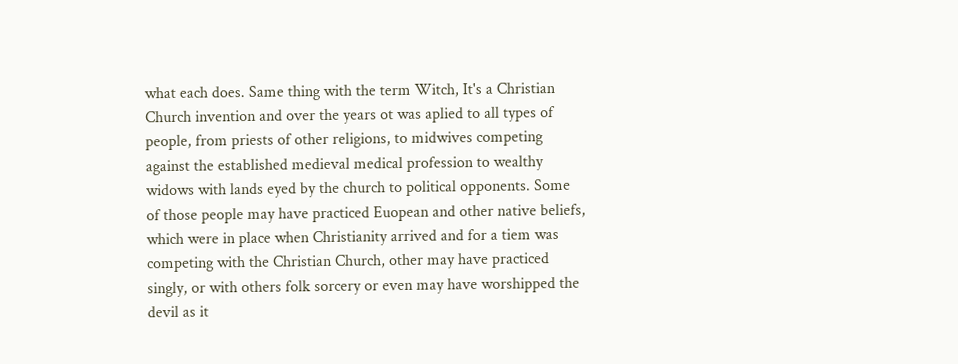what each does. Same thing with the term Witch, It's a Christian Church invention and over the years ot was aplied to all types of people, from priests of other religions, to midwives competing against the established medieval medical profession to wealthy widows with lands eyed by the church to political opponents. Some of those people may have practiced Euopean and other native beliefs, which were in place when Christianity arrived and for a tiem was competing with the Christian Church, other may have practiced singly, or with others folk sorcery or even may have worshipped the devil as it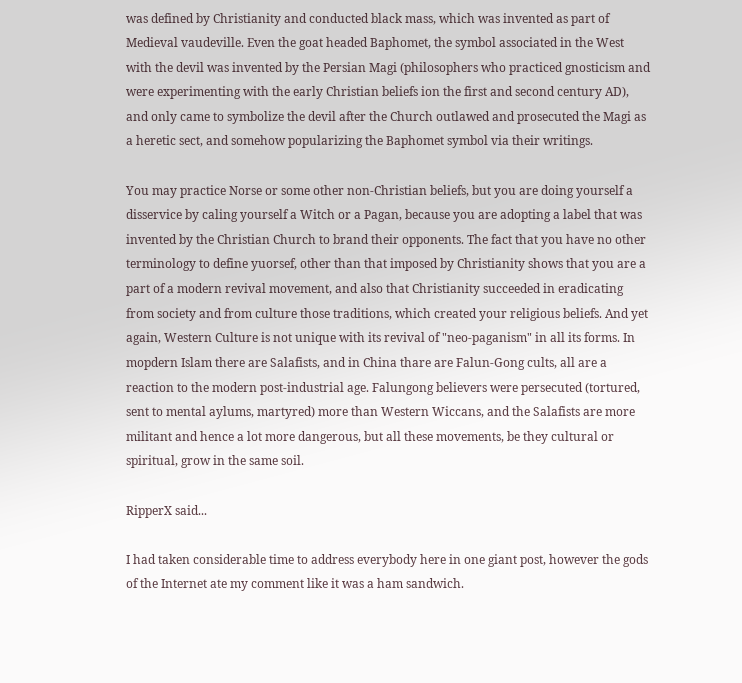was defined by Christianity and conducted black mass, which was invented as part of Medieval vaudeville. Even the goat headed Baphomet, the symbol associated in the West with the devil was invented by the Persian Magi (philosophers who practiced gnosticism and were experimenting with the early Christian beliefs ion the first and second century AD), and only came to symbolize the devil after the Church outlawed and prosecuted the Magi as a heretic sect, and somehow popularizing the Baphomet symbol via their writings.

You may practice Norse or some other non-Christian beliefs, but you are doing yourself a disservice by caling yourself a Witch or a Pagan, because you are adopting a label that was invented by the Christian Church to brand their opponents. The fact that you have no other terminology to define yuorsef, other than that imposed by Christianity shows that you are a part of a modern revival movement, and also that Christianity succeeded in eradicating from society and from culture those traditions, which created your religious beliefs. And yet again, Western Culture is not unique with its revival of "neo-paganism" in all its forms. In mopdern Islam there are Salafists, and in China thare are Falun-Gong cults, all are a reaction to the modern post-industrial age. Falungong believers were persecuted (tortured, sent to mental aylums, martyred) more than Western Wiccans, and the Salafists are more militant and hence a lot more dangerous, but all these movements, be they cultural or spiritual, grow in the same soil.

RipperX said...

I had taken considerable time to address everybody here in one giant post, however the gods of the Internet ate my comment like it was a ham sandwich.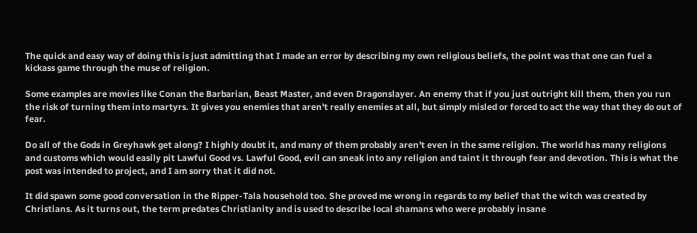The quick and easy way of doing this is just admitting that I made an error by describing my own religious beliefs, the point was that one can fuel a kickass game through the muse of religion.

Some examples are movies like Conan the Barbarian, Beast Master, and even Dragonslayer. An enemy that if you just outright kill them, then you run the risk of turning them into martyrs. It gives you enemies that aren't really enemies at all, but simply misled or forced to act the way that they do out of fear.

Do all of the Gods in Greyhawk get along? I highly doubt it, and many of them probably aren't even in the same religion. The world has many religions and customs which would easily pit Lawful Good vs. Lawful Good, evil can sneak into any religion and taint it through fear and devotion. This is what the post was intended to project, and I am sorry that it did not.

It did spawn some good conversation in the Ripper-Tala household too. She proved me wrong in regards to my belief that the witch was created by Christians. As it turns out, the term predates Christianity and is used to describe local shamans who were probably insane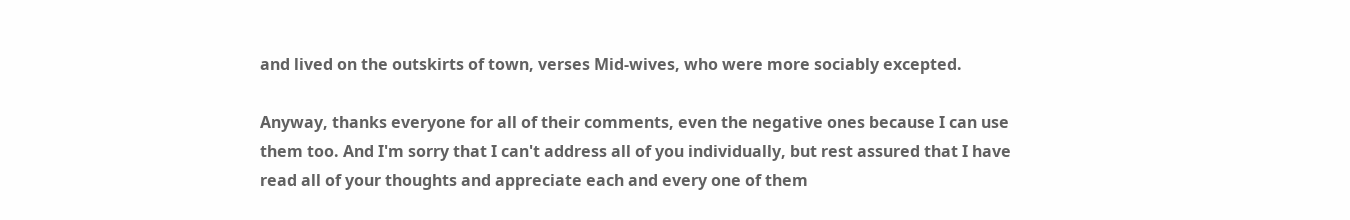and lived on the outskirts of town, verses Mid-wives, who were more sociably excepted.

Anyway, thanks everyone for all of their comments, even the negative ones because I can use them too. And I'm sorry that I can't address all of you individually, but rest assured that I have read all of your thoughts and appreciate each and every one of them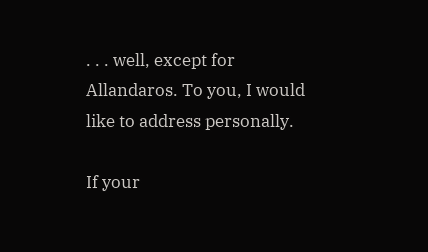. . . well, except for Allandaros. To you, I would like to address personally.

If your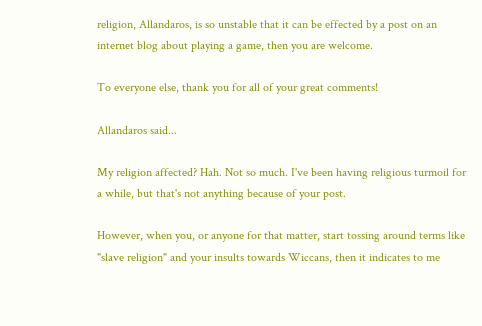religion, Allandaros, is so unstable that it can be effected by a post on an internet blog about playing a game, then you are welcome.

To everyone else, thank you for all of your great comments!

Allandaros said...

My religion affected? Hah. Not so much. I've been having religious turmoil for a while, but that's not anything because of your post.

However, when you, or anyone for that matter, start tossing around terms like "slave religion" and your insults towards Wiccans, then it indicates to me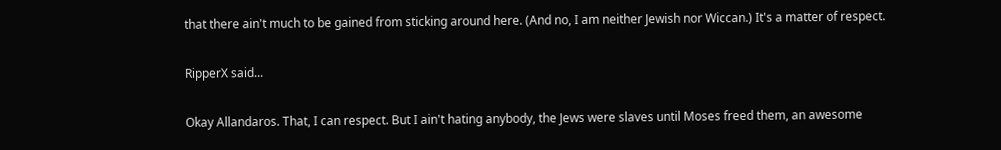that there ain't much to be gained from sticking around here. (And no, I am neither Jewish nor Wiccan.) It's a matter of respect.

RipperX said...

Okay Allandaros. That, I can respect. But I ain't hating anybody, the Jews were slaves until Moses freed them, an awesome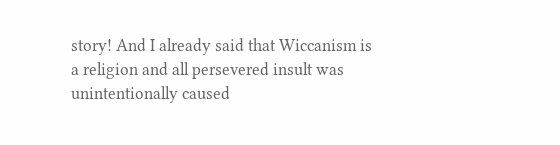story! And I already said that Wiccanism is a religion and all persevered insult was unintentionally caused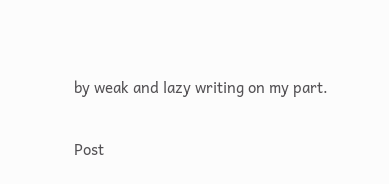by weak and lazy writing on my part.

Post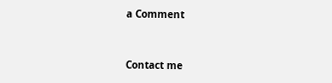a Comment


Contact me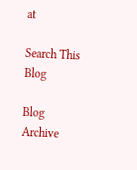at

Search This Blog

Blog Archive